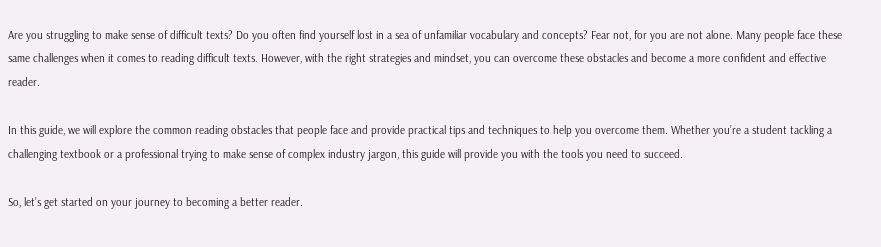Are you struggling to make sense of difficult texts? Do you often find yourself lost in a sea of unfamiliar vocabulary and concepts? Fear not, for you are not alone. Many people face these same challenges when it comes to reading difficult texts. However, with the right strategies and mindset, you can overcome these obstacles and become a more confident and effective reader.

In this guide, we will explore the common reading obstacles that people face and provide practical tips and techniques to help you overcome them. Whether you’re a student tackling a challenging textbook or a professional trying to make sense of complex industry jargon, this guide will provide you with the tools you need to succeed.

So, let’s get started on your journey to becoming a better reader.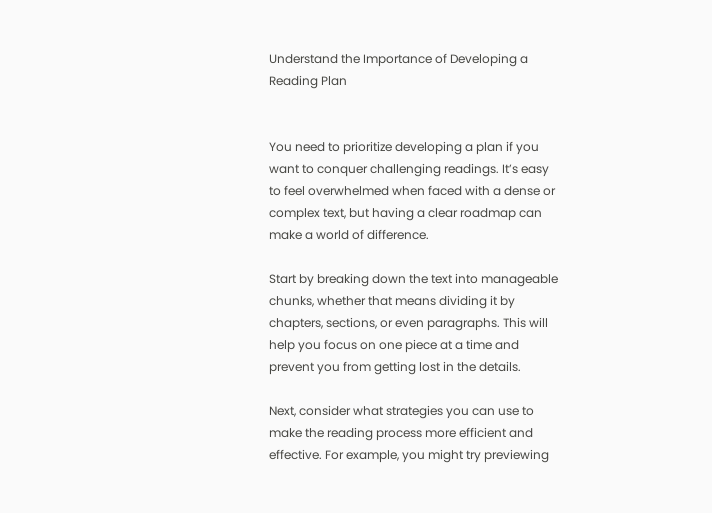Understand the Importance of Developing a Reading Plan


You need to prioritize developing a plan if you want to conquer challenging readings. It’s easy to feel overwhelmed when faced with a dense or complex text, but having a clear roadmap can make a world of difference.

Start by breaking down the text into manageable chunks, whether that means dividing it by chapters, sections, or even paragraphs. This will help you focus on one piece at a time and prevent you from getting lost in the details.

Next, consider what strategies you can use to make the reading process more efficient and effective. For example, you might try previewing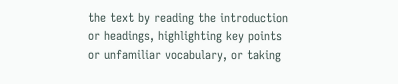the text by reading the introduction or headings, highlighting key points or unfamiliar vocabulary, or taking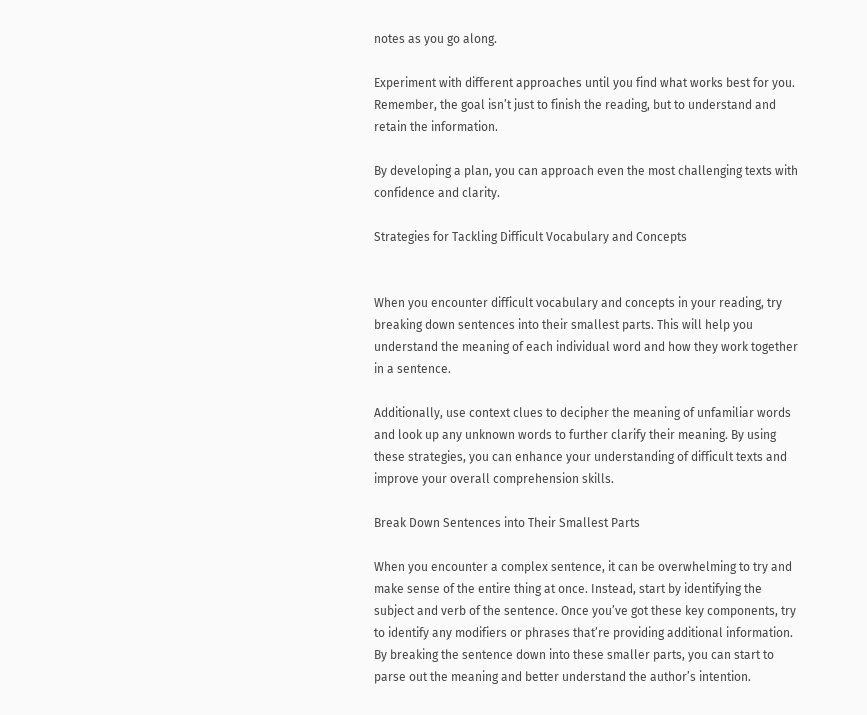notes as you go along.

Experiment with different approaches until you find what works best for you. Remember, the goal isn’t just to finish the reading, but to understand and retain the information.

By developing a plan, you can approach even the most challenging texts with confidence and clarity.

Strategies for Tackling Difficult Vocabulary and Concepts


When you encounter difficult vocabulary and concepts in your reading, try breaking down sentences into their smallest parts. This will help you understand the meaning of each individual word and how they work together in a sentence.

Additionally, use context clues to decipher the meaning of unfamiliar words and look up any unknown words to further clarify their meaning. By using these strategies, you can enhance your understanding of difficult texts and improve your overall comprehension skills.

Break Down Sentences into Their Smallest Parts

When you encounter a complex sentence, it can be overwhelming to try and make sense of the entire thing at once. Instead, start by identifying the subject and verb of the sentence. Once you’ve got these key components, try to identify any modifiers or phrases that’re providing additional information. By breaking the sentence down into these smaller parts, you can start to parse out the meaning and better understand the author’s intention.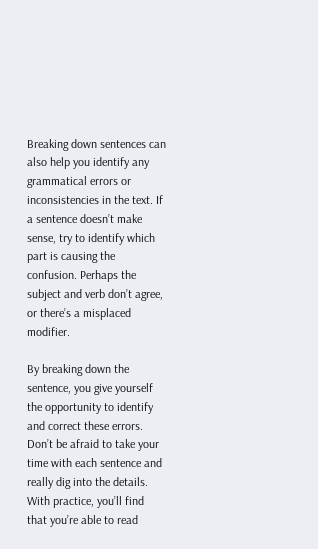Breaking down sentences can also help you identify any grammatical errors or inconsistencies in the text. If a sentence doesn’t make sense, try to identify which part is causing the confusion. Perhaps the subject and verb don’t agree, or there’s a misplaced modifier.

By breaking down the sentence, you give yourself the opportunity to identify and correct these errors. Don’t be afraid to take your time with each sentence and really dig into the details. With practice, you’ll find that you’re able to read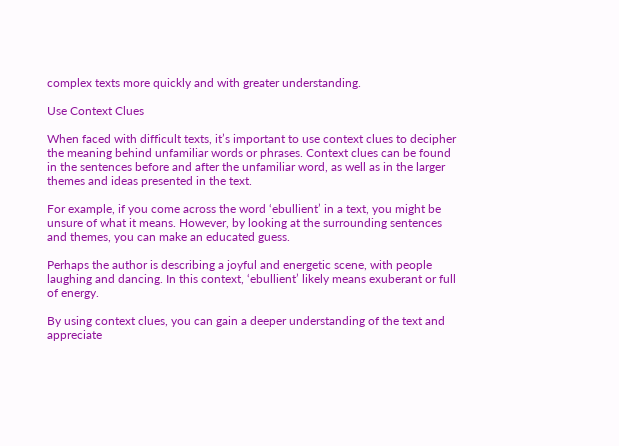complex texts more quickly and with greater understanding.

Use Context Clues

When faced with difficult texts, it’s important to use context clues to decipher the meaning behind unfamiliar words or phrases. Context clues can be found in the sentences before and after the unfamiliar word, as well as in the larger themes and ideas presented in the text.

For example, if you come across the word ‘ebullient’ in a text, you might be unsure of what it means. However, by looking at the surrounding sentences and themes, you can make an educated guess.

Perhaps the author is describing a joyful and energetic scene, with people laughing and dancing. In this context, ‘ebullient’ likely means exuberant or full of energy.

By using context clues, you can gain a deeper understanding of the text and appreciate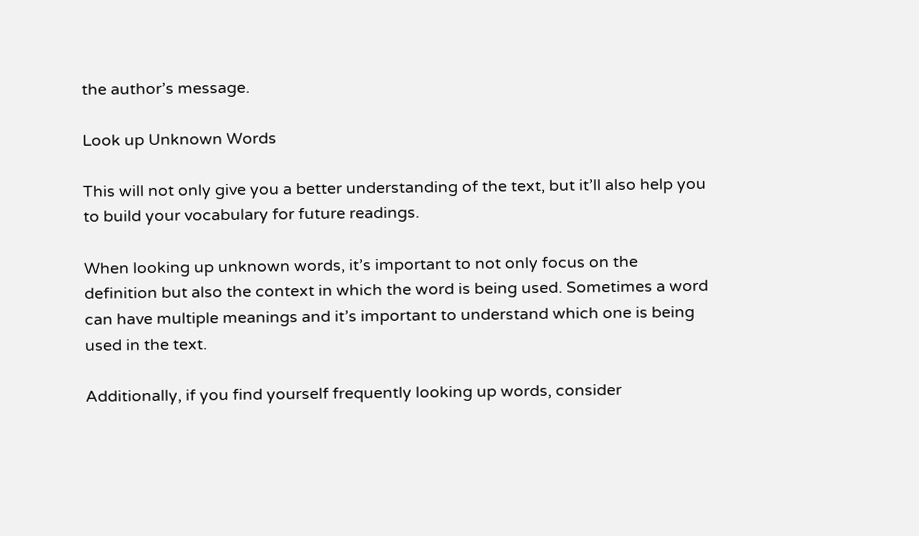the author’s message.

Look up Unknown Words

This will not only give you a better understanding of the text, but it’ll also help you to build your vocabulary for future readings.

When looking up unknown words, it’s important to not only focus on the definition but also the context in which the word is being used. Sometimes a word can have multiple meanings and it’s important to understand which one is being used in the text.

Additionally, if you find yourself frequently looking up words, consider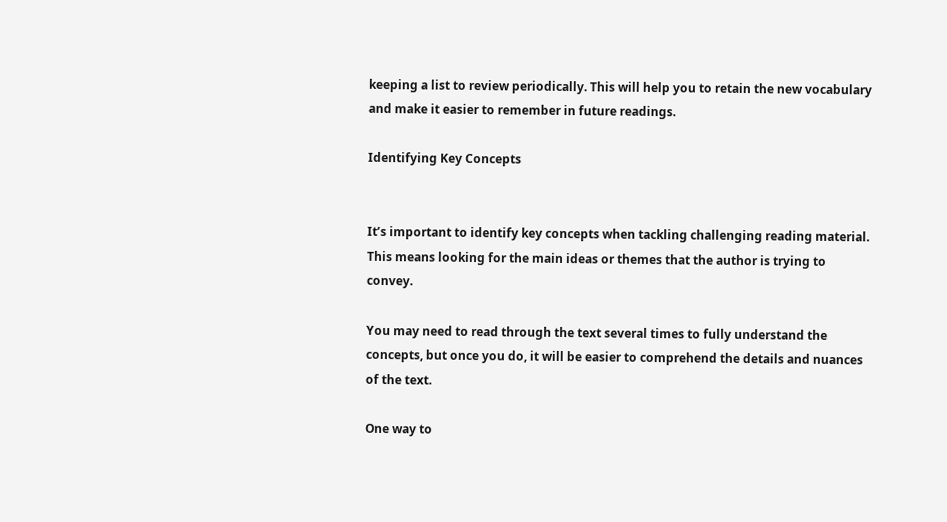keeping a list to review periodically. This will help you to retain the new vocabulary and make it easier to remember in future readings.

Identifying Key Concepts


It’s important to identify key concepts when tackling challenging reading material. This means looking for the main ideas or themes that the author is trying to convey.

You may need to read through the text several times to fully understand the concepts, but once you do, it will be easier to comprehend the details and nuances of the text.

One way to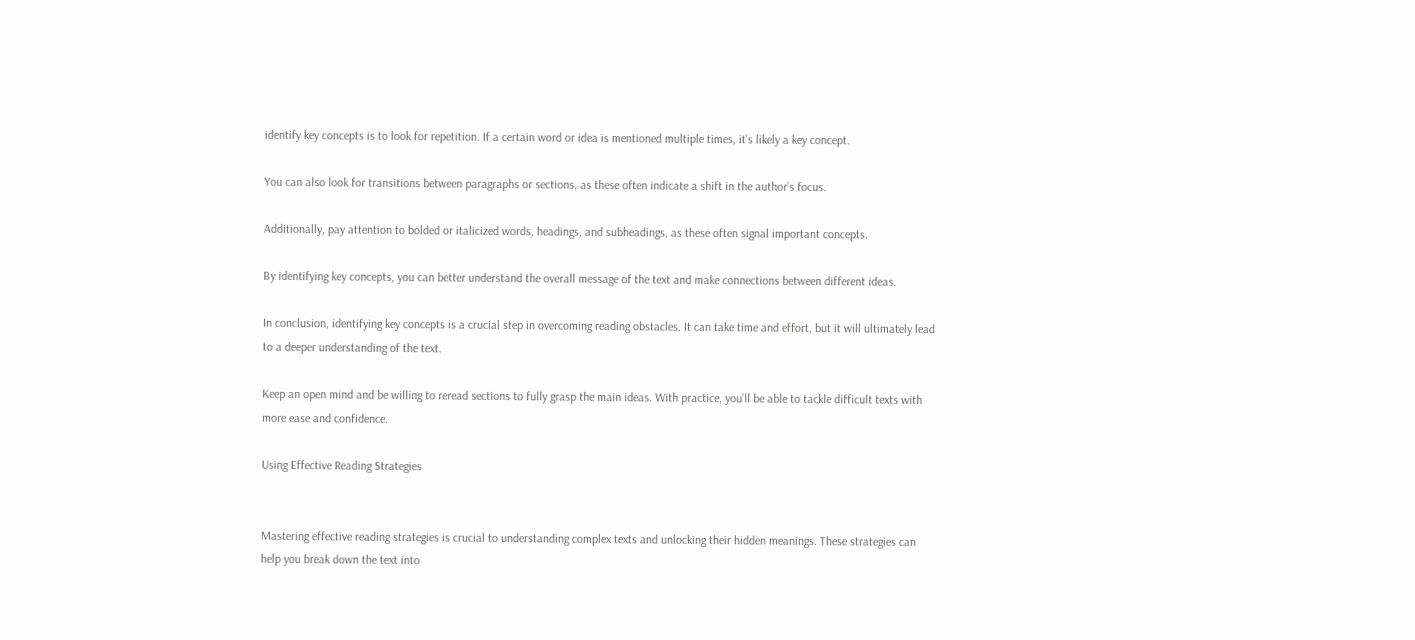identify key concepts is to look for repetition. If a certain word or idea is mentioned multiple times, it’s likely a key concept.

You can also look for transitions between paragraphs or sections, as these often indicate a shift in the author’s focus.

Additionally, pay attention to bolded or italicized words, headings, and subheadings, as these often signal important concepts.

By identifying key concepts, you can better understand the overall message of the text and make connections between different ideas.

In conclusion, identifying key concepts is a crucial step in overcoming reading obstacles. It can take time and effort, but it will ultimately lead to a deeper understanding of the text.

Keep an open mind and be willing to reread sections to fully grasp the main ideas. With practice, you’ll be able to tackle difficult texts with more ease and confidence.

Using Effective Reading Strategies


Mastering effective reading strategies is crucial to understanding complex texts and unlocking their hidden meanings. These strategies can help you break down the text into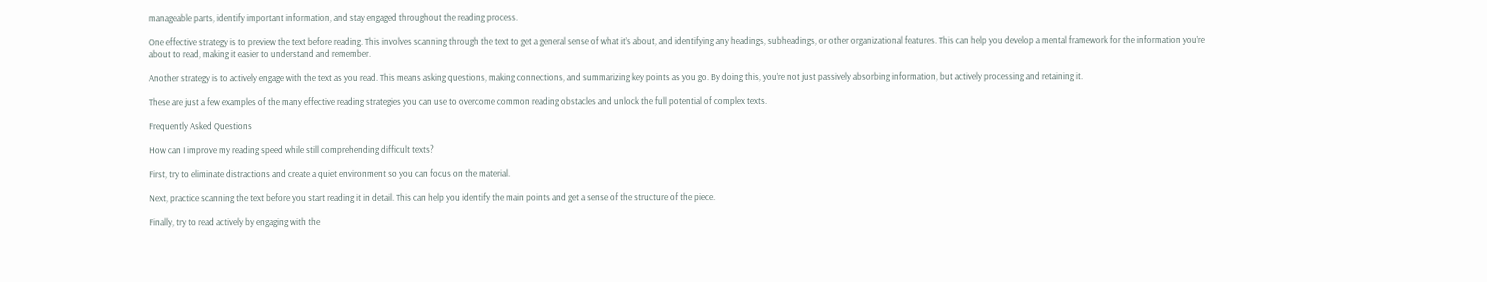manageable parts, identify important information, and stay engaged throughout the reading process.

One effective strategy is to preview the text before reading. This involves scanning through the text to get a general sense of what it’s about, and identifying any headings, subheadings, or other organizational features. This can help you develop a mental framework for the information you’re about to read, making it easier to understand and remember.

Another strategy is to actively engage with the text as you read. This means asking questions, making connections, and summarizing key points as you go. By doing this, you’re not just passively absorbing information, but actively processing and retaining it.

These are just a few examples of the many effective reading strategies you can use to overcome common reading obstacles and unlock the full potential of complex texts.

Frequently Asked Questions

How can I improve my reading speed while still comprehending difficult texts?

First, try to eliminate distractions and create a quiet environment so you can focus on the material.

Next, practice scanning the text before you start reading it in detail. This can help you identify the main points and get a sense of the structure of the piece.

Finally, try to read actively by engaging with the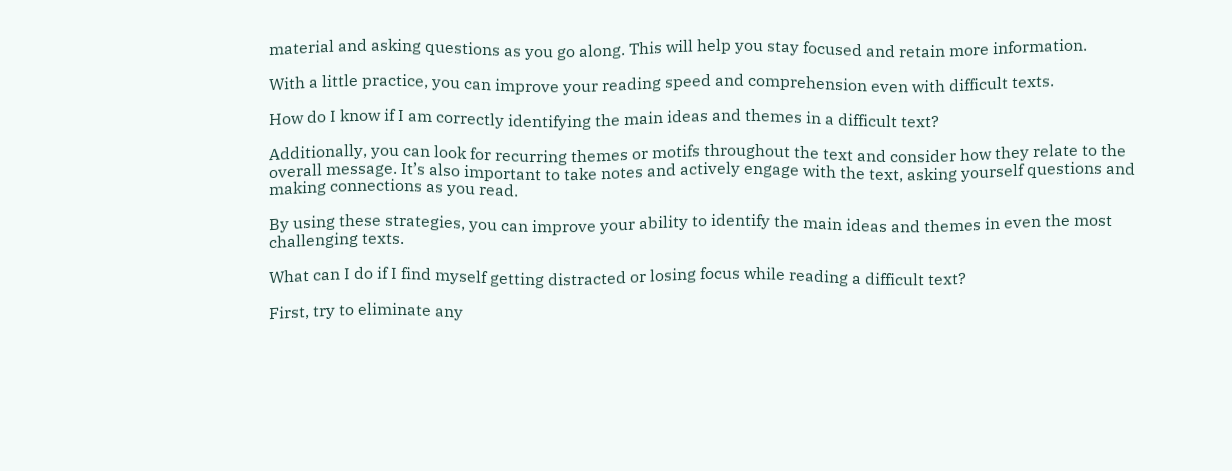material and asking questions as you go along. This will help you stay focused and retain more information.

With a little practice, you can improve your reading speed and comprehension even with difficult texts.

How do I know if I am correctly identifying the main ideas and themes in a difficult text?

Additionally, you can look for recurring themes or motifs throughout the text and consider how they relate to the overall message. It’s also important to take notes and actively engage with the text, asking yourself questions and making connections as you read.

By using these strategies, you can improve your ability to identify the main ideas and themes in even the most challenging texts.

What can I do if I find myself getting distracted or losing focus while reading a difficult text?

First, try to eliminate any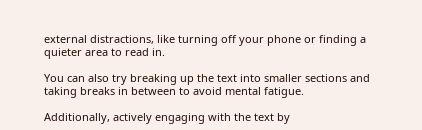external distractions, like turning off your phone or finding a quieter area to read in.

You can also try breaking up the text into smaller sections and taking breaks in between to avoid mental fatigue.

Additionally, actively engaging with the text by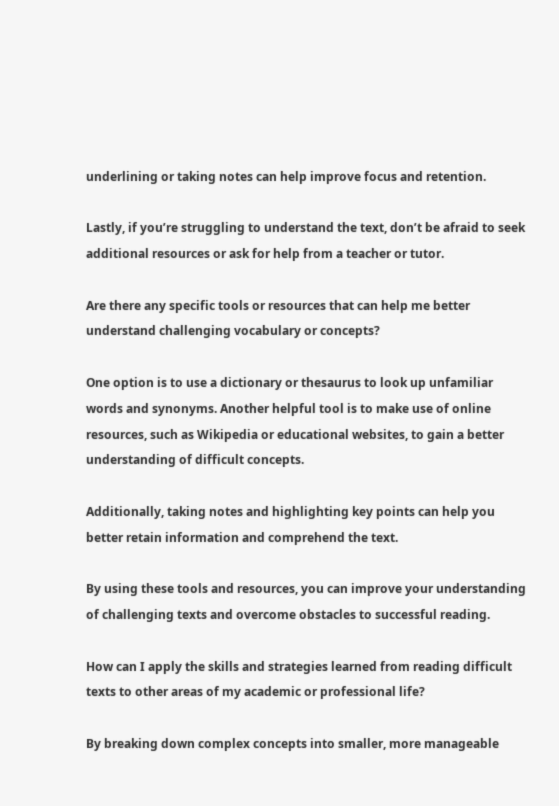underlining or taking notes can help improve focus and retention.

Lastly, if you’re struggling to understand the text, don’t be afraid to seek additional resources or ask for help from a teacher or tutor.

Are there any specific tools or resources that can help me better understand challenging vocabulary or concepts?

One option is to use a dictionary or thesaurus to look up unfamiliar words and synonyms. Another helpful tool is to make use of online resources, such as Wikipedia or educational websites, to gain a better understanding of difficult concepts.

Additionally, taking notes and highlighting key points can help you better retain information and comprehend the text.

By using these tools and resources, you can improve your understanding of challenging texts and overcome obstacles to successful reading.

How can I apply the skills and strategies learned from reading difficult texts to other areas of my academic or professional life?

By breaking down complex concepts into smaller, more manageable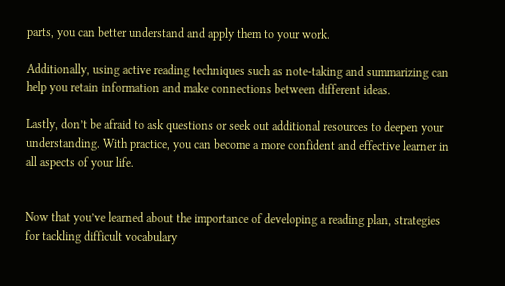parts, you can better understand and apply them to your work.

Additionally, using active reading techniques such as note-taking and summarizing can help you retain information and make connections between different ideas.

Lastly, don’t be afraid to ask questions or seek out additional resources to deepen your understanding. With practice, you can become a more confident and effective learner in all aspects of your life.


Now that you’ve learned about the importance of developing a reading plan, strategies for tackling difficult vocabulary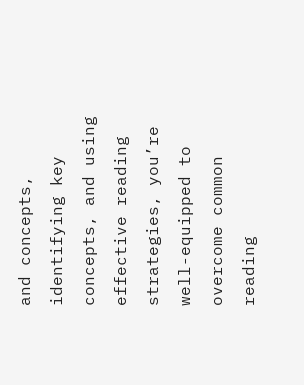and concepts, identifying key concepts, and using effective reading strategies, you’re well-equipped to overcome common reading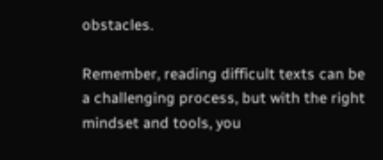obstacles.

Remember, reading difficult texts can be a challenging process, but with the right mindset and tools, you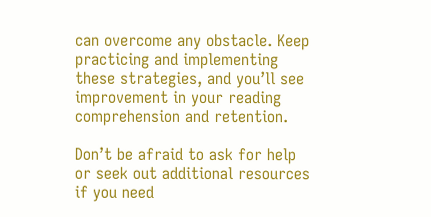can overcome any obstacle. Keep practicing and implementing these strategies, and you’ll see improvement in your reading comprehension and retention.

Don’t be afraid to ask for help or seek out additional resources if you need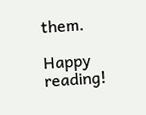them.

Happy reading!